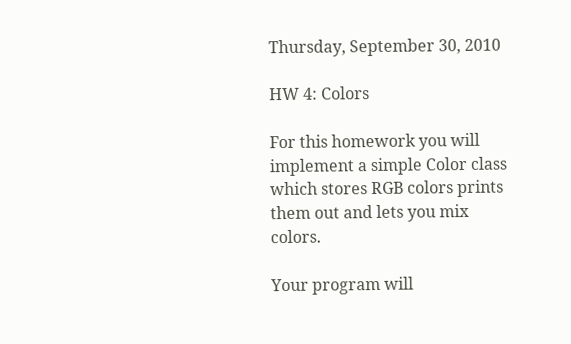Thursday, September 30, 2010

HW 4: Colors

For this homework you will implement a simple Color class which stores RGB colors prints them out and lets you mix colors.

Your program will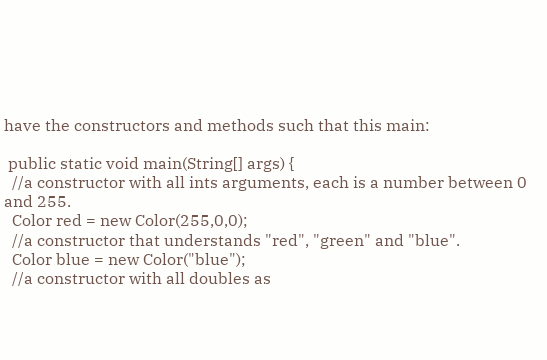have the constructors and methods such that this main:

 public static void main(String[] args) {
  //a constructor with all ints arguments, each is a number between 0 and 255.
  Color red = new Color(255,0,0);
  //a constructor that understands "red", "green" and "blue".
  Color blue = new Color("blue");
  //a constructor with all doubles as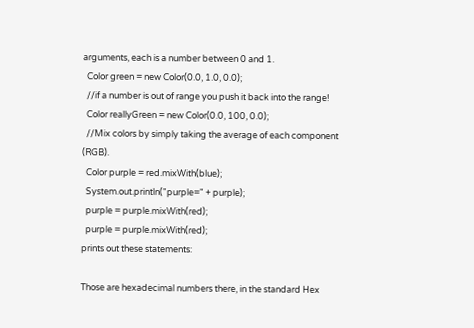arguments, each is a number between 0 and 1.
  Color green = new Color(0.0, 1.0, 0.0);
  //if a number is out of range you push it back into the range!
  Color reallyGreen = new Color(0.0, 100, 0.0);
  //Mix colors by simply taking the average of each component (RGB).
  Color purple = red.mixWith(blue);
  System.out.println("purple=" + purple);
  purple = purple.mixWith(red);
  purple = purple.mixWith(red);
prints out these statements:

Those are hexadecimal numbers there, in the standard Hex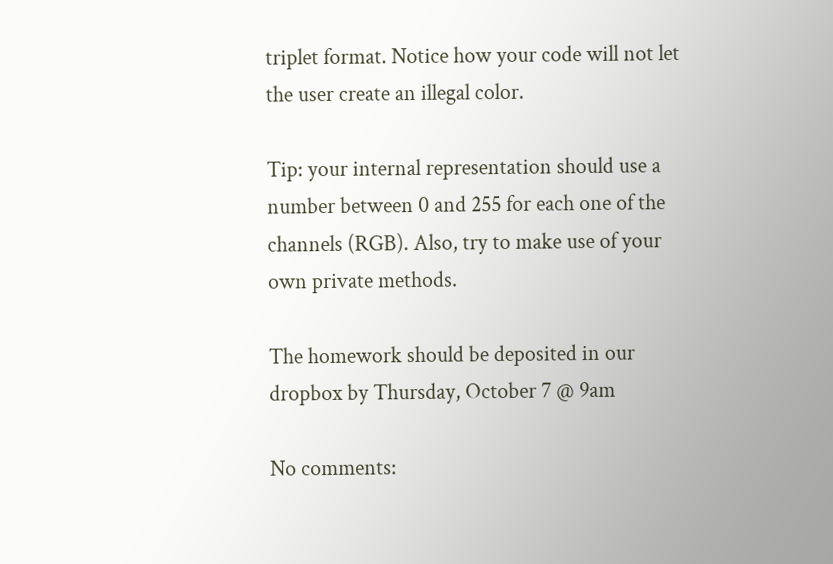triplet format. Notice how your code will not let the user create an illegal color.

Tip: your internal representation should use a number between 0 and 255 for each one of the channels (RGB). Also, try to make use of your own private methods.

The homework should be deposited in our dropbox by Thursday, October 7 @ 9am

No comments: